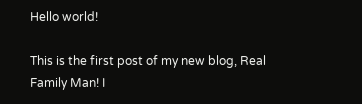Hello world!

This is the first post of my new blog, Real Family Man! I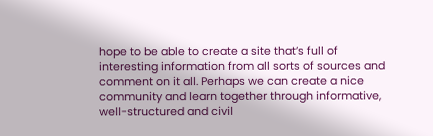hope to be able to create a site that’s full of interesting information from all sorts of sources and comment on it all. Perhaps we can create a nice community and learn together through informative, well-structured and civil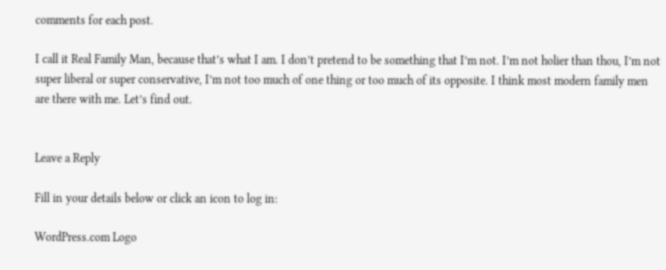comments for each post.

I call it Real Family Man, because that’s what I am. I don’t pretend to be something that I’m not. I’m not holier than thou, I’m not super liberal or super conservative, I’m not too much of one thing or too much of its opposite. I think most modern family men are there with me. Let’s find out.


Leave a Reply

Fill in your details below or click an icon to log in:

WordPress.com Logo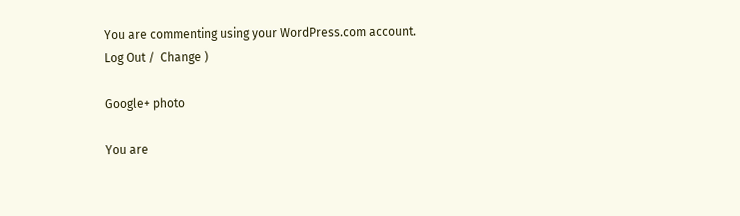You are commenting using your WordPress.com account. Log Out /  Change )

Google+ photo

You are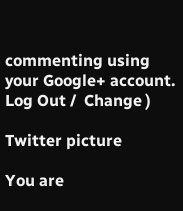commenting using your Google+ account. Log Out /  Change )

Twitter picture

You are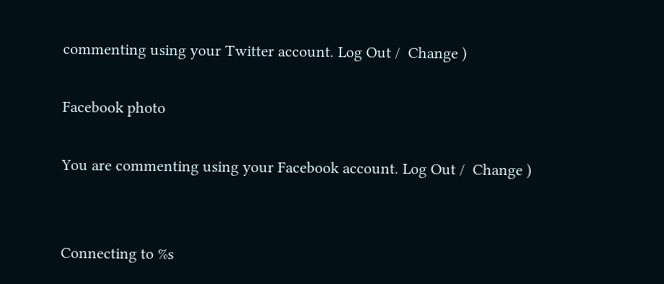commenting using your Twitter account. Log Out /  Change )

Facebook photo

You are commenting using your Facebook account. Log Out /  Change )


Connecting to %s